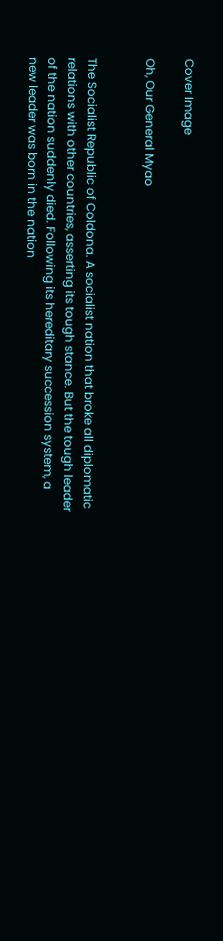Cover Image

Oh, Our General Myao


The Socialist Republic of Coldona. A socialist nation that broke all diplomatic relations with other countries, asserting its tough stance. But the tough leader of the nation suddenly died. Following its hereditary succession system, a new leader was born in the nation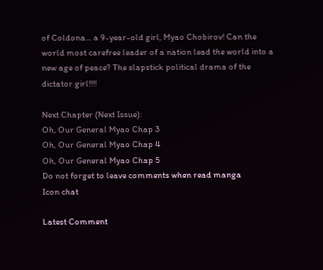of Coldona... a 9-year-old girl, Myao Chobirov! Can the world most carefree leader of a nation lead the world into a new age of peace? The slapstick political drama of the dictator girl!!!!

Next Chapter (Next Issue):
Oh, Our General Myao Chap 3
Oh, Our General Myao Chap 4
Oh, Our General Myao Chap 5
Do not forget to leave comments when read manga
Icon chat

Latest Comment